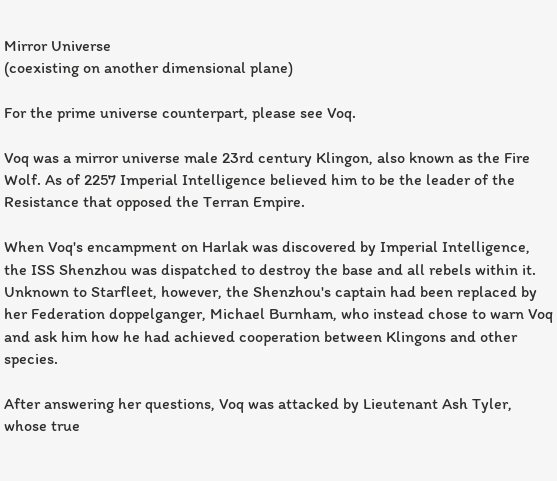Mirror Universe
(coexisting on another dimensional plane)

For the prime universe counterpart, please see Voq.

Voq was a mirror universe male 23rd century Klingon, also known as the Fire Wolf. As of 2257 Imperial Intelligence believed him to be the leader of the Resistance that opposed the Terran Empire.

When Voq's encampment on Harlak was discovered by Imperial Intelligence, the ISS Shenzhou was dispatched to destroy the base and all rebels within it. Unknown to Starfleet, however, the Shenzhou's captain had been replaced by her Federation doppelganger, Michael Burnham, who instead chose to warn Voq and ask him how he had achieved cooperation between Klingons and other species.

After answering her questions, Voq was attacked by Lieutenant Ash Tyler, whose true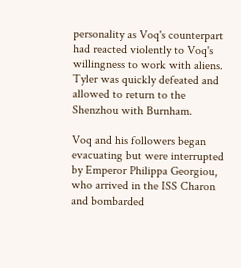personality as Voq's counterpart had reacted violently to Voq's willingness to work with aliens. Tyler was quickly defeated and allowed to return to the Shenzhou with Burnham.

Voq and his followers began evacuating but were interrupted by Emperor Philippa Georgiou, who arrived in the ISS Charon and bombarded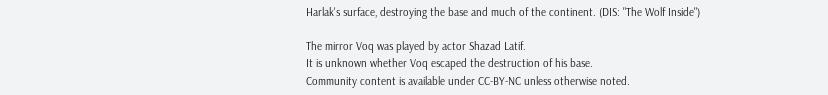Harlak's surface, destroying the base and much of the continent. (DIS: "The Wolf Inside")

The mirror Voq was played by actor Shazad Latif.
It is unknown whether Voq escaped the destruction of his base.
Community content is available under CC-BY-NC unless otherwise noted.